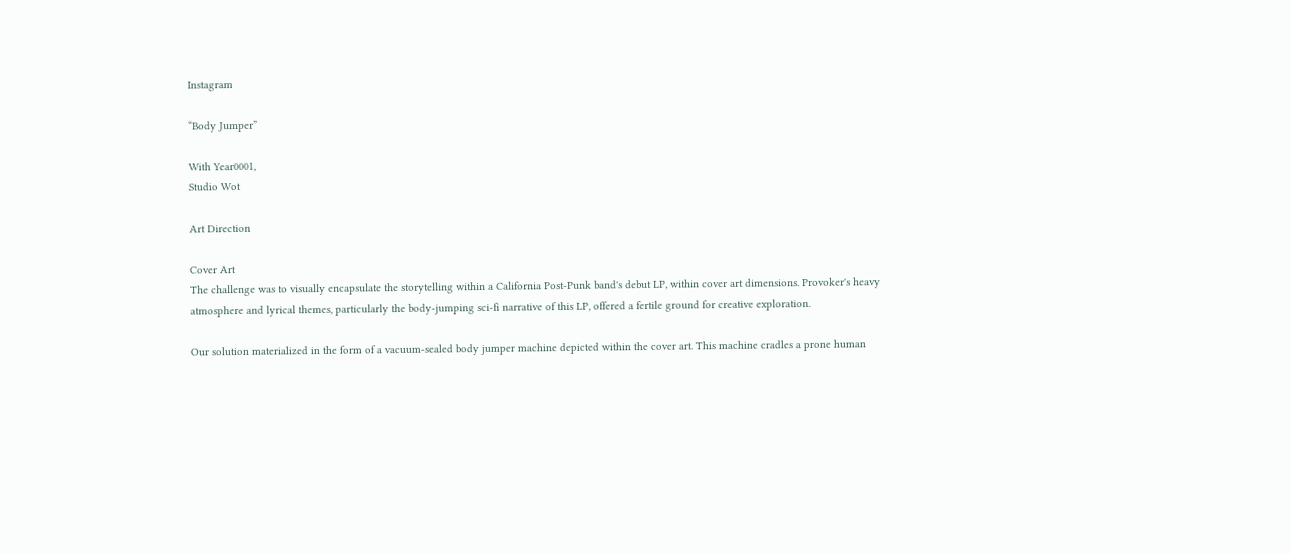Instagram

“Body Jumper”

With Year0001,
Studio Wot

Art Direction

Cover Art
The challenge was to visually encapsulate the storytelling within a California Post-Punk band's debut LP, within cover art dimensions. Provoker's heavy atmosphere and lyrical themes, particularly the body-jumping sci-fi narrative of this LP, offered a fertile ground for creative exploration.

Our solution materialized in the form of a vacuum-sealed body jumper machine depicted within the cover art. This machine cradles a prone human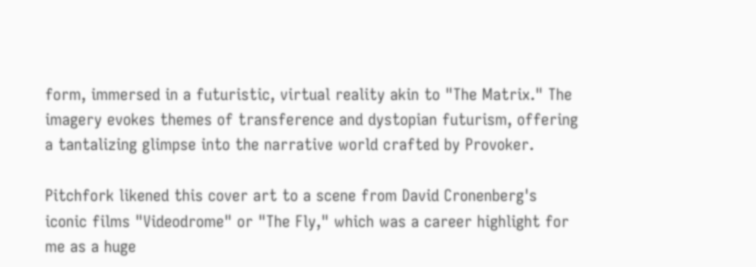form, immersed in a futuristic, virtual reality akin to "The Matrix." The imagery evokes themes of transference and dystopian futurism, offering a tantalizing glimpse into the narrative world crafted by Provoker.

Pitchfork likened this cover art to a scene from David Cronenberg's iconic films "Videodrome" or "The Fly," which was a career highlight for me as a huge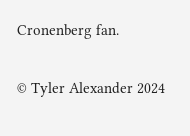Cronenberg fan.

© Tyler Alexander 2024